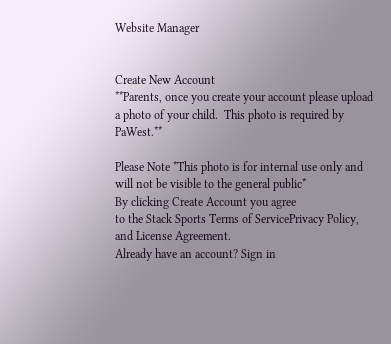Website Manager


Create New Account
**Parents, once you create your account please upload a photo of your child.  This photo is required by PaWest.**

Please Note *This photo is for internal use only and will not be visible to the general public*
By clicking Create Account you agree
to the Stack Sports Terms of ServicePrivacy Policy,  and License Agreement.
Already have an account? Sign in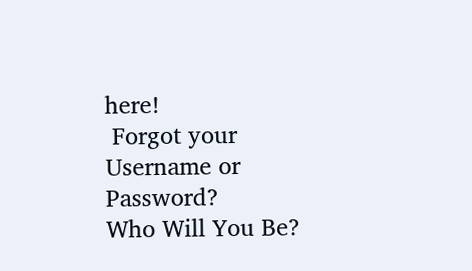here!
 Forgot your Username or Password?
Who Will You Be?